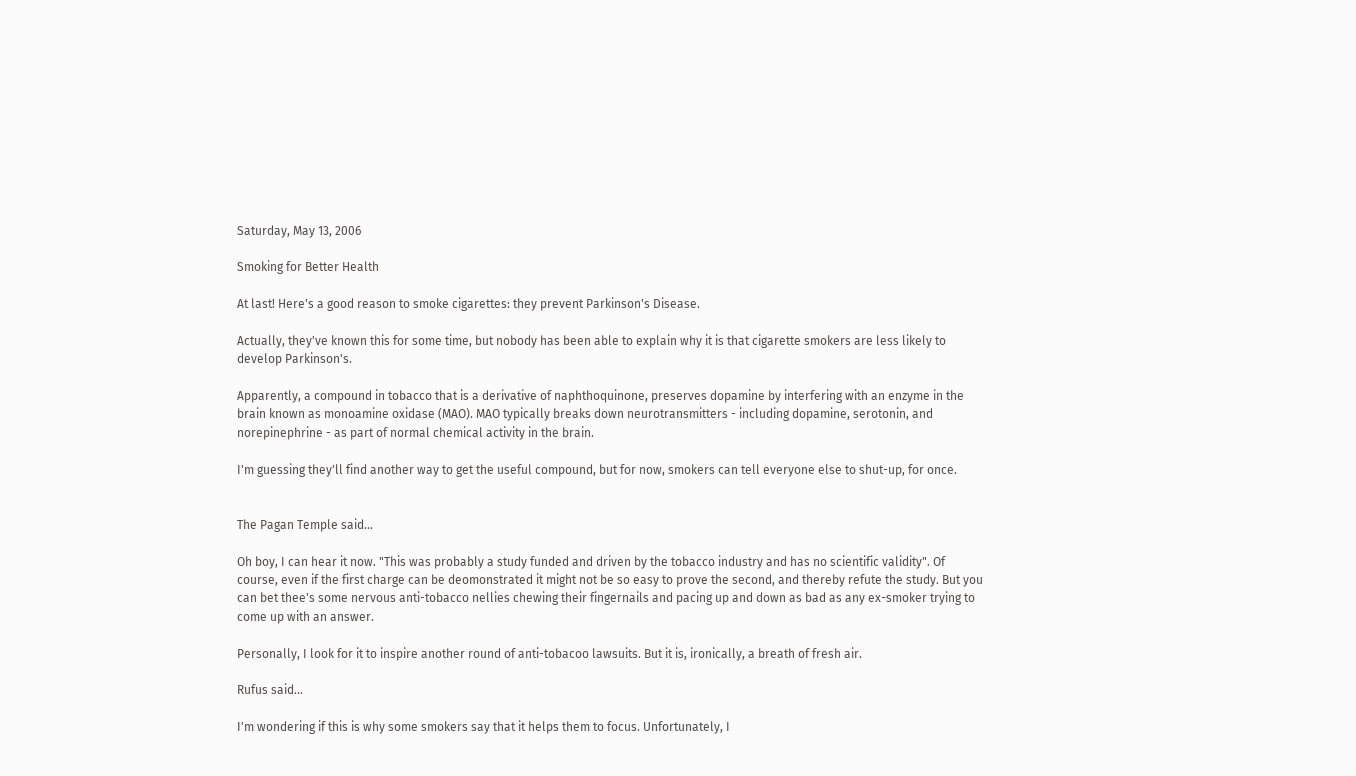Saturday, May 13, 2006

Smoking for Better Health

At last! Here's a good reason to smoke cigarettes: they prevent Parkinson's Disease.

Actually, they've known this for some time, but nobody has been able to explain why it is that cigarette smokers are less likely to develop Parkinson's.

Apparently, a compound in tobacco that is a derivative of naphthoquinone, preserves dopamine by interfering with an enzyme in the brain known as monoamine oxidase (MAO). MAO typically breaks down neurotransmitters - including dopamine, serotonin, and norepinephrine - as part of normal chemical activity in the brain.

I'm guessing they'll find another way to get the useful compound, but for now, smokers can tell everyone else to shut-up, for once.


The Pagan Temple said...

Oh boy, I can hear it now. "This was probably a study funded and driven by the tobacco industry and has no scientific validity". Of course, even if the first charge can be deomonstrated it might not be so easy to prove the second, and thereby refute the study. But you can bet thee's some nervous anti-tobacco nellies chewing their fingernails and pacing up and down as bad as any ex-smoker trying to come up with an answer.

Personally, I look for it to inspire another round of anti-tobacoo lawsuits. But it is, ironically, a breath of fresh air.

Rufus said...

I'm wondering if this is why some smokers say that it helps them to focus. Unfortunately, I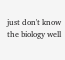just don't know the biology well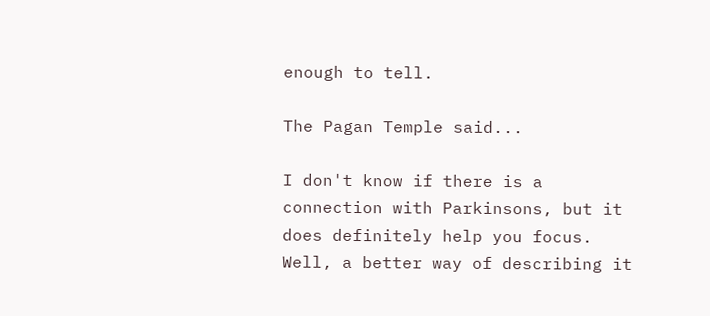enough to tell.

The Pagan Temple said...

I don't know if there is a connection with Parkinsons, but it does definitely help you focus. Well, a better way of describing it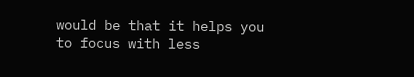would be that it helps you to focus with less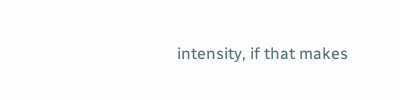intensity, if that makes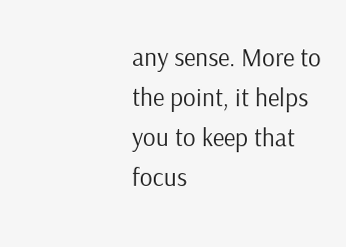any sense. More to the point, it helps you to keep that focus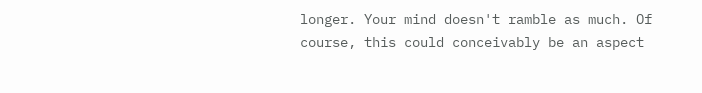longer. Your mind doesn't ramble as much. Of course, this could conceivably be an aspect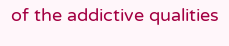of the addictive qualities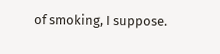of smoking, I suppose.